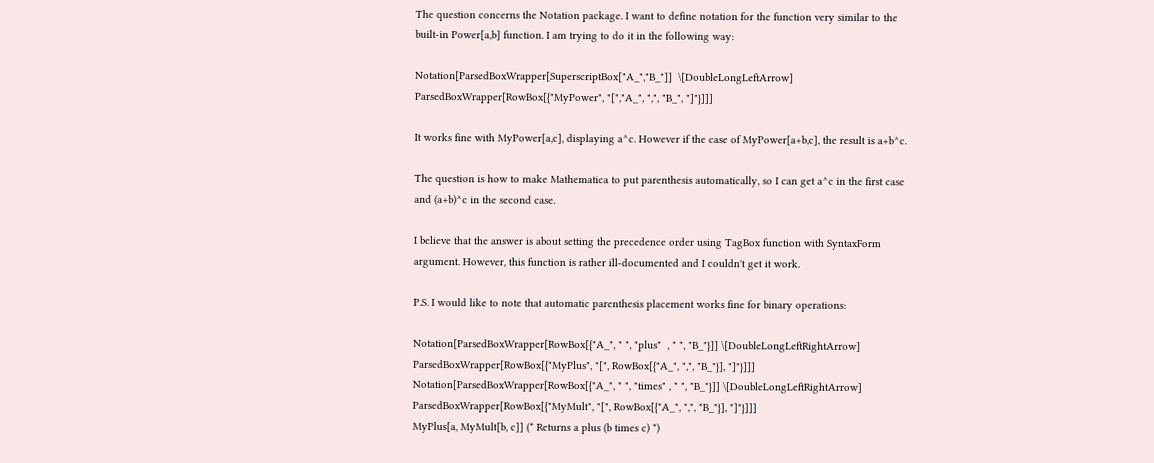The question concerns the Notation package. I want to define notation for the function very similar to the built-in Power[a,b] function. I am trying to do it in the following way:

Notation[ParsedBoxWrapper[SuperscriptBox["A_","B_"]]  \[DoubleLongLeftArrow] ParsedBoxWrapper[RowBox[{"MyPower", "[","A_", ",", "B_", "]"}]]]

It works fine with MyPower[a,c], displaying a^c. However if the case of MyPower[a+b,c], the result is a+b^c.

The question is how to make Mathematica to put parenthesis automatically, so I can get a^c in the first case and (a+b)^c in the second case.

I believe that the answer is about setting the precedence order using TagBox function with SyntaxForm argument. However, this function is rather ill-documented and I couldn't get it work.

P.S. I would like to note that automatic parenthesis placement works fine for binary operations:

Notation[ParsedBoxWrapper[RowBox[{"A_", " ", "plus"  , " ", "B_"}]] \[DoubleLongLeftRightArrow] ParsedBoxWrapper[RowBox[{"MyPlus", "[", RowBox[{"A_", ",", "B_"}], "]"}]]]
Notation[ParsedBoxWrapper[RowBox[{"A_", " ", "times" , " ", "B_"}]] \[DoubleLongLeftRightArrow] ParsedBoxWrapper[RowBox[{"MyMult", "[", RowBox[{"A_", ",", "B_"}], "]"}]]]
MyPlus[a, MyMult[b, c]] (* Returns a plus (b times c) *)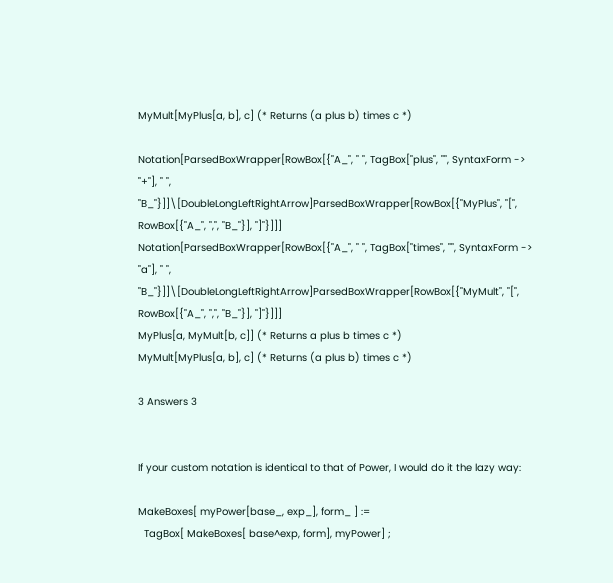MyMult[MyPlus[a, b], c] (* Returns (a plus b) times c *)

Notation[ParsedBoxWrapper[RowBox[{"A_", " ", TagBox["plus", "", SyntaxForm -> "+"], " ", "B_"}]]\[DoubleLongLeftRightArrow]ParsedBoxWrapper[RowBox[{"MyPlus", "[", RowBox[{"A_", ",", "B_"}], "]"}]]]
Notation[ParsedBoxWrapper[RowBox[{"A_", " ", TagBox["times", "", SyntaxForm -> "a"], " ", "B_"}]]\[DoubleLongLeftRightArrow]ParsedBoxWrapper[RowBox[{"MyMult", "[", RowBox[{"A_", ",", "B_"}], "]"}]]]
MyPlus[a, MyMult[b, c]] (* Returns a plus b times c *)
MyMult[MyPlus[a, b], c] (* Returns (a plus b) times c *)

3 Answers 3


If your custom notation is identical to that of Power, I would do it the lazy way:

MakeBoxes[ myPower[base_, exp_], form_ ] :=
  TagBox[ MakeBoxes[ base^exp, form], myPower] ;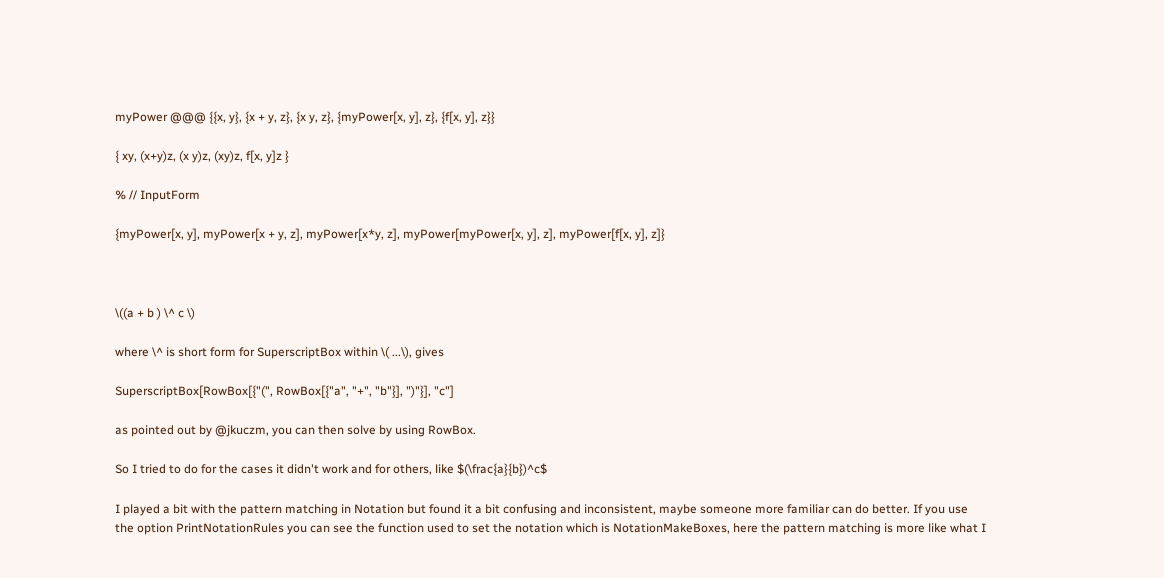myPower @@@ {{x, y}, {x + y, z}, {x y, z}, {myPower[x, y], z}, {f[x, y], z}}

{ xy, (x+y)z, (x y)z, (xy)z, f[x, y]z }

% // InputForm

{myPower[x, y], myPower[x + y, z], myPower[x*y, z], myPower[myPower[x, y], z], myPower[f[x, y], z]}



\((a + b ) \^ c \)

where \^ is short form for SuperscriptBox within \( ...\), gives

SuperscriptBox[RowBox[{"(", RowBox[{"a", "+", "b"}], ")"}], "c"]

as pointed out by @jkuczm, you can then solve by using RowBox.

So I tried to do for the cases it didn't work and for others, like $(\frac{a}{b})^c$

I played a bit with the pattern matching in Notation but found it a bit confusing and inconsistent, maybe someone more familiar can do better. If you use the option PrintNotationRules you can see the function used to set the notation which is NotationMakeBoxes, here the pattern matching is more like what I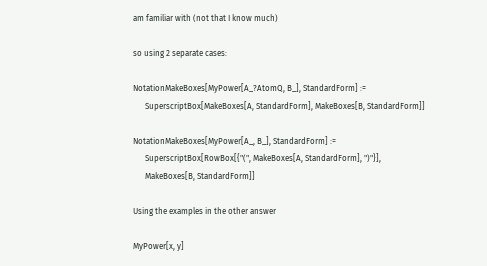am familiar with (not that I know much)

so using 2 separate cases:

NotationMakeBoxes[MyPower[A_?AtomQ, B_], StandardForm] :=
      SuperscriptBox[MakeBoxes[A, StandardForm], MakeBoxes[B, StandardForm]]

NotationMakeBoxes[MyPower[A_, B_], StandardForm] :=
      SuperscriptBox[RowBox[{"(", MakeBoxes[A, StandardForm], ")"}],
      MakeBoxes[B, StandardForm]]

Using the examples in the other answer

MyPower[x, y]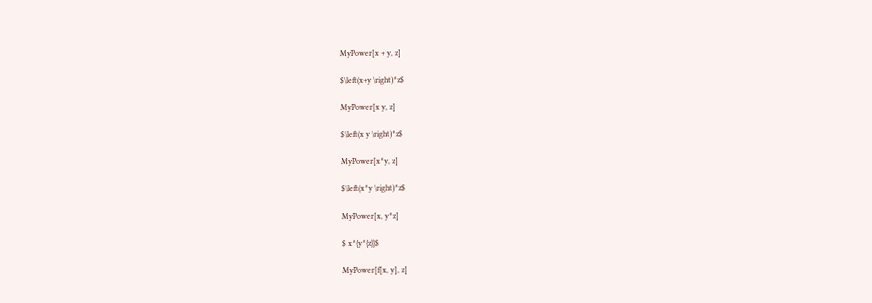MyPower[x + y, z]

$\left(x+y \right)^z$

MyPower[x y, z]

$\left(x y \right)^z$

MyPower[x^y, z]

$\left(x^y \right)^z$

MyPower[x, y^z]

$ x^{y^{z}}$

MyPower[f[x, y], z]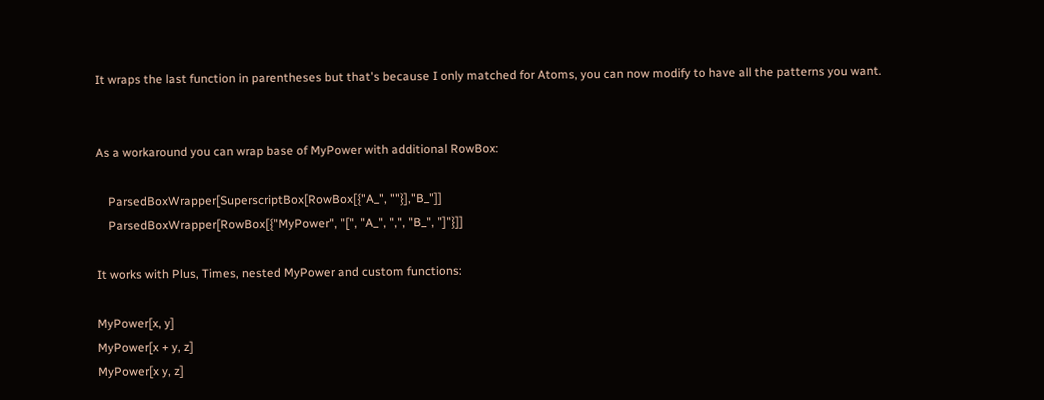It wraps the last function in parentheses but that's because I only matched for Atoms, you can now modify to have all the patterns you want.


As a workaround you can wrap base of MyPower with additional RowBox:

    ParsedBoxWrapper[SuperscriptBox[RowBox[{"A_", ""}],"B_"]]
    ParsedBoxWrapper[RowBox[{"MyPower", "[", "A_", ",", "B_", "]"}]]

It works with Plus, Times, nested MyPower and custom functions:

MyPower[x, y]
MyPower[x + y, z]
MyPower[x y, z]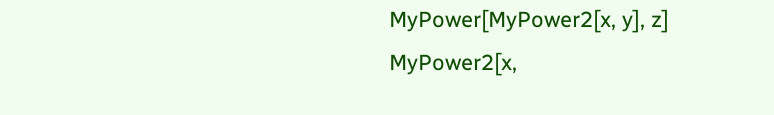MyPower[MyPower2[x, y], z]
MyPower2[x,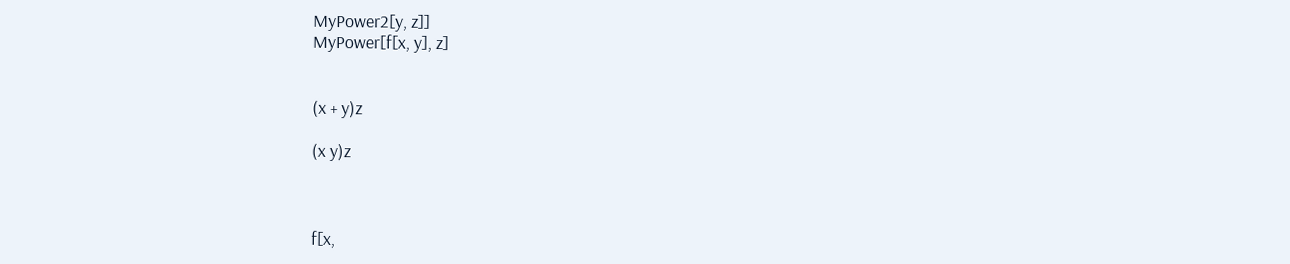MyPower2[y, z]]
MyPower[f[x, y], z]


(x + y)z

(x y)z



f[x,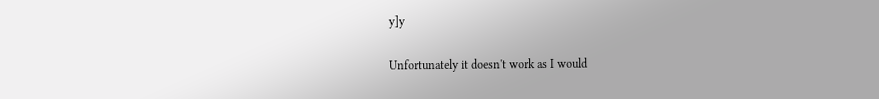y]y

Unfortunately it doesn't work as I would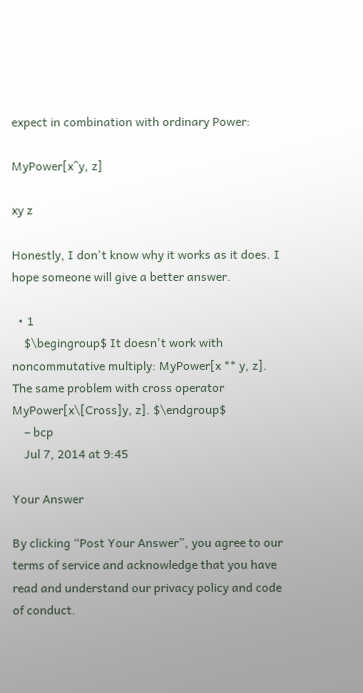expect in combination with ordinary Power:

MyPower[x^y, z]

xy z

Honestly, I don't know why it works as it does. I hope someone will give a better answer.

  • 1
    $\begingroup$ It doesn't work with noncommutative multiply: MyPower[x ** y, z]. The same problem with cross operator MyPower[x\[Cross]y, z]. $\endgroup$
    – bcp
    Jul 7, 2014 at 9:45

Your Answer

By clicking “Post Your Answer”, you agree to our terms of service and acknowledge that you have read and understand our privacy policy and code of conduct.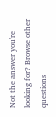Not the answer you're looking for? Browse other questions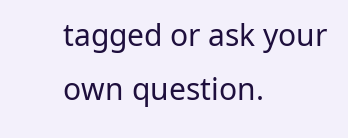tagged or ask your own question.